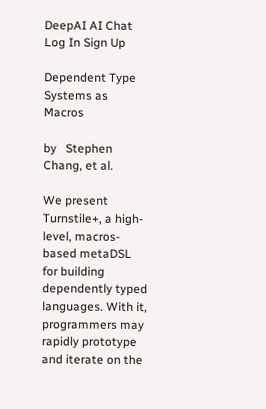DeepAI AI Chat
Log In Sign Up

Dependent Type Systems as Macros

by   Stephen Chang, et al.

We present Turnstile+, a high-level, macros-based metaDSL for building dependently typed languages. With it, programmers may rapidly prototype and iterate on the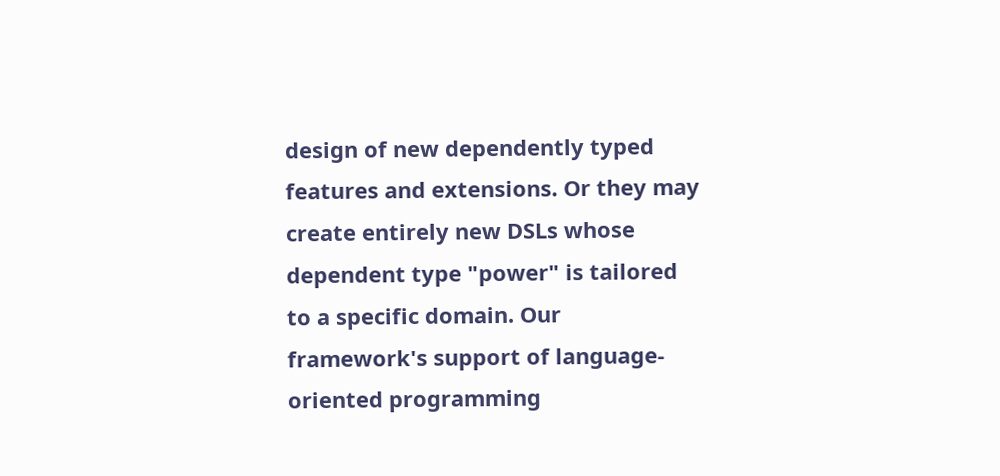design of new dependently typed features and extensions. Or they may create entirely new DSLs whose dependent type "power" is tailored to a specific domain. Our framework's support of language-oriented programming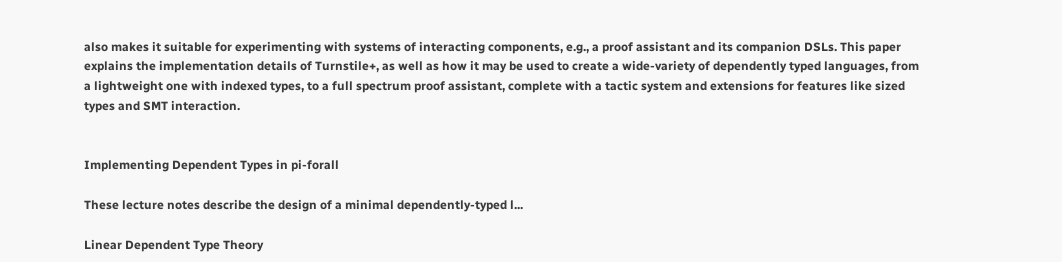also makes it suitable for experimenting with systems of interacting components, e.g., a proof assistant and its companion DSLs. This paper explains the implementation details of Turnstile+, as well as how it may be used to create a wide-variety of dependently typed languages, from a lightweight one with indexed types, to a full spectrum proof assistant, complete with a tactic system and extensions for features like sized types and SMT interaction.


Implementing Dependent Types in pi-forall

These lecture notes describe the design of a minimal dependently-typed l...

Linear Dependent Type Theory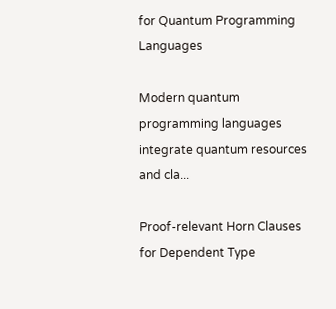for Quantum Programming Languages

Modern quantum programming languages integrate quantum resources and cla...

Proof-relevant Horn Clauses for Dependent Type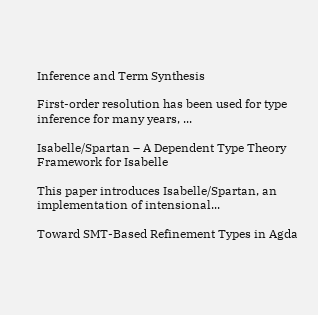Inference and Term Synthesis

First-order resolution has been used for type inference for many years, ...

Isabelle/Spartan – A Dependent Type Theory Framework for Isabelle

This paper introduces Isabelle/Spartan, an implementation of intensional...

Toward SMT-Based Refinement Types in Agda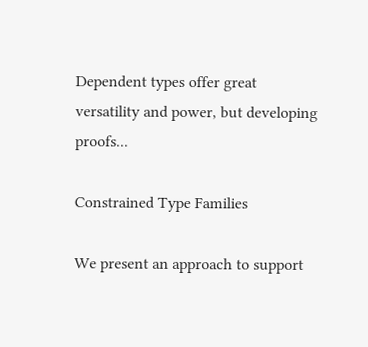Dependent types offer great versatility and power, but developing proofs...

Constrained Type Families

We present an approach to support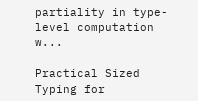partiality in type-level computation w...

Practical Sized Typing for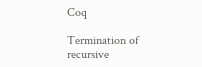Coq

Termination of recursive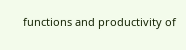functions and productivity of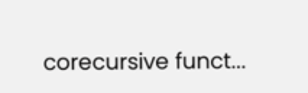corecursive funct...